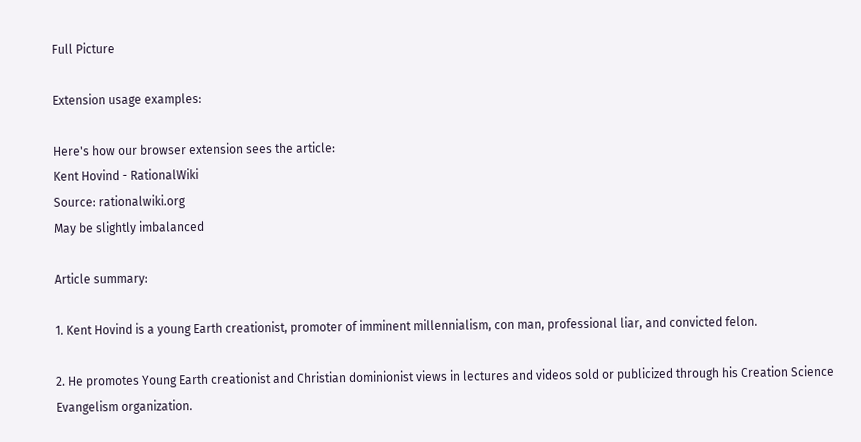Full Picture

Extension usage examples:

Here's how our browser extension sees the article:
Kent Hovind - RationalWiki
Source: rationalwiki.org
May be slightly imbalanced

Article summary:

1. Kent Hovind is a young Earth creationist, promoter of imminent millennialism, con man, professional liar, and convicted felon.

2. He promotes Young Earth creationist and Christian dominionist views in lectures and videos sold or publicized through his Creation Science Evangelism organization.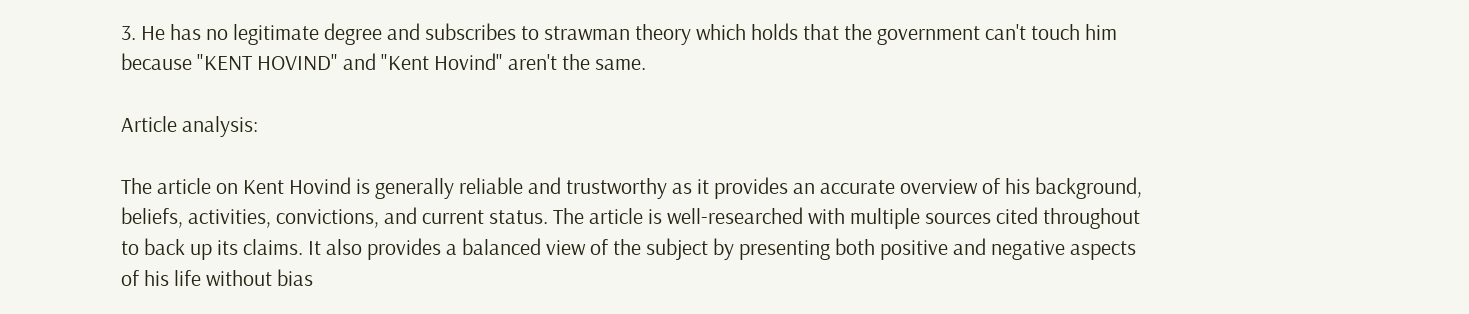3. He has no legitimate degree and subscribes to strawman theory which holds that the government can't touch him because "KENT HOVIND" and "Kent Hovind" aren't the same.

Article analysis:

The article on Kent Hovind is generally reliable and trustworthy as it provides an accurate overview of his background, beliefs, activities, convictions, and current status. The article is well-researched with multiple sources cited throughout to back up its claims. It also provides a balanced view of the subject by presenting both positive and negative aspects of his life without bias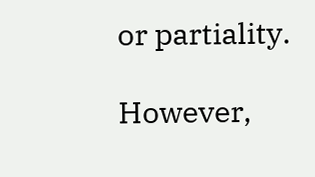or partiality.

However,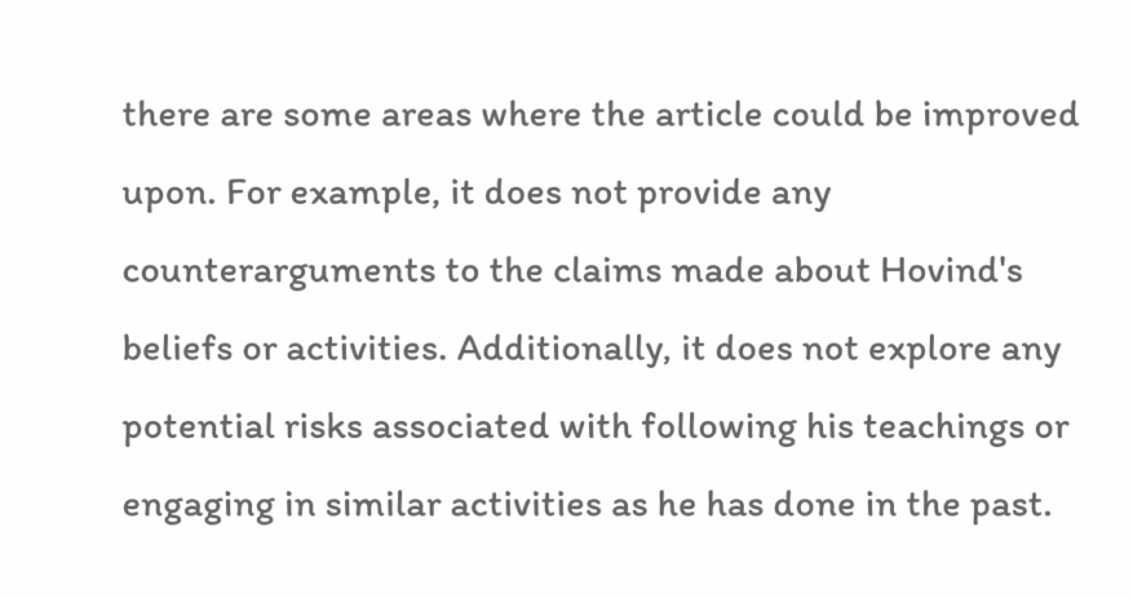there are some areas where the article could be improved upon. For example, it does not provide any counterarguments to the claims made about Hovind's beliefs or activities. Additionally, it does not explore any potential risks associated with following his teachings or engaging in similar activities as he has done in the past.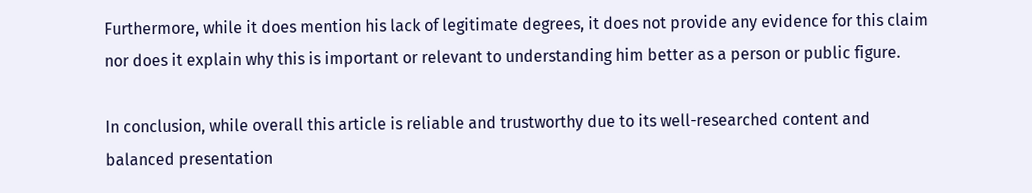Furthermore, while it does mention his lack of legitimate degrees, it does not provide any evidence for this claim nor does it explain why this is important or relevant to understanding him better as a person or public figure.

In conclusion, while overall this article is reliable and trustworthy due to its well-researched content and balanced presentation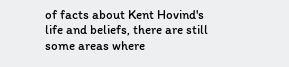of facts about Kent Hovind's life and beliefs, there are still some areas where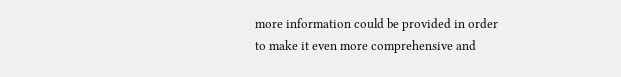more information could be provided in order to make it even more comprehensive and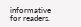informative for readers.